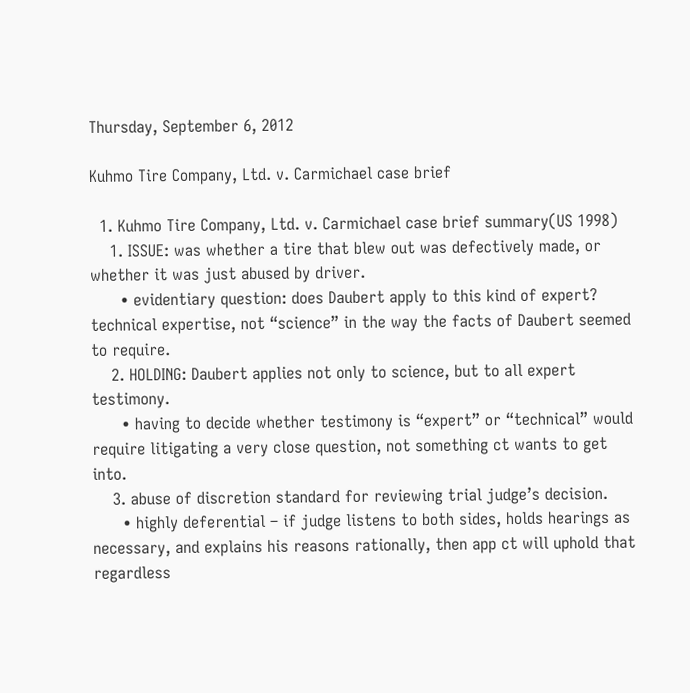Thursday, September 6, 2012

Kuhmo Tire Company, Ltd. v. Carmichael case brief

  1. Kuhmo Tire Company, Ltd. v. Carmichael case brief summary(US 1998)
    1. ISSUE: was whether a tire that blew out was defectively made, or whether it was just abused by driver.
      • evidentiary question: does Daubert apply to this kind of expert?  technical expertise, not “science” in the way the facts of Daubert seemed to require.
    2. HOLDING: Daubert applies not only to science, but to all expert testimony.
      • having to decide whether testimony is “expert” or “technical” would require litigating a very close question, not something ct wants to get into.
    3. abuse of discretion standard for reviewing trial judge’s decision.
      • highly deferential – if judge listens to both sides, holds hearings as necessary, and explains his reasons rationally, then app ct will uphold that regardless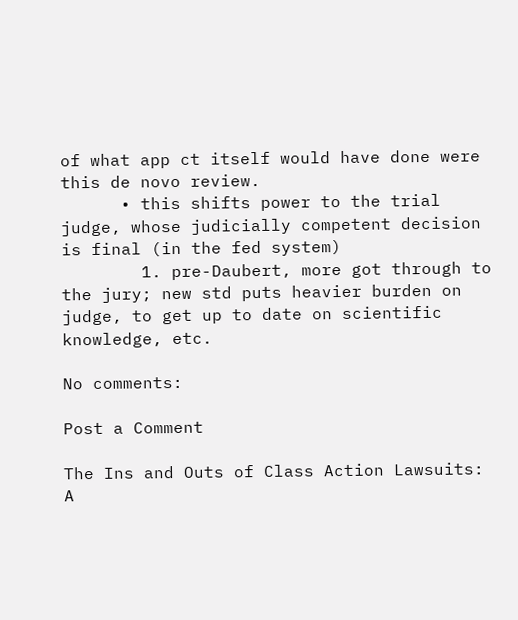of what app ct itself would have done were this de novo review.
      • this shifts power to the trial judge, whose judicially competent decision is final (in the fed system)
        1. pre-Daubert, more got through to the jury; new std puts heavier burden on judge, to get up to date on scientific knowledge, etc.

No comments:

Post a Comment

The Ins and Outs of Class Action Lawsuits: A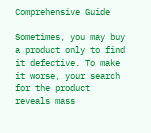Comprehensive Guide

Sometimes, you may buy a product only to find it defective. To make it worse, your search for the product reveals mass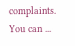complaints. You can ...